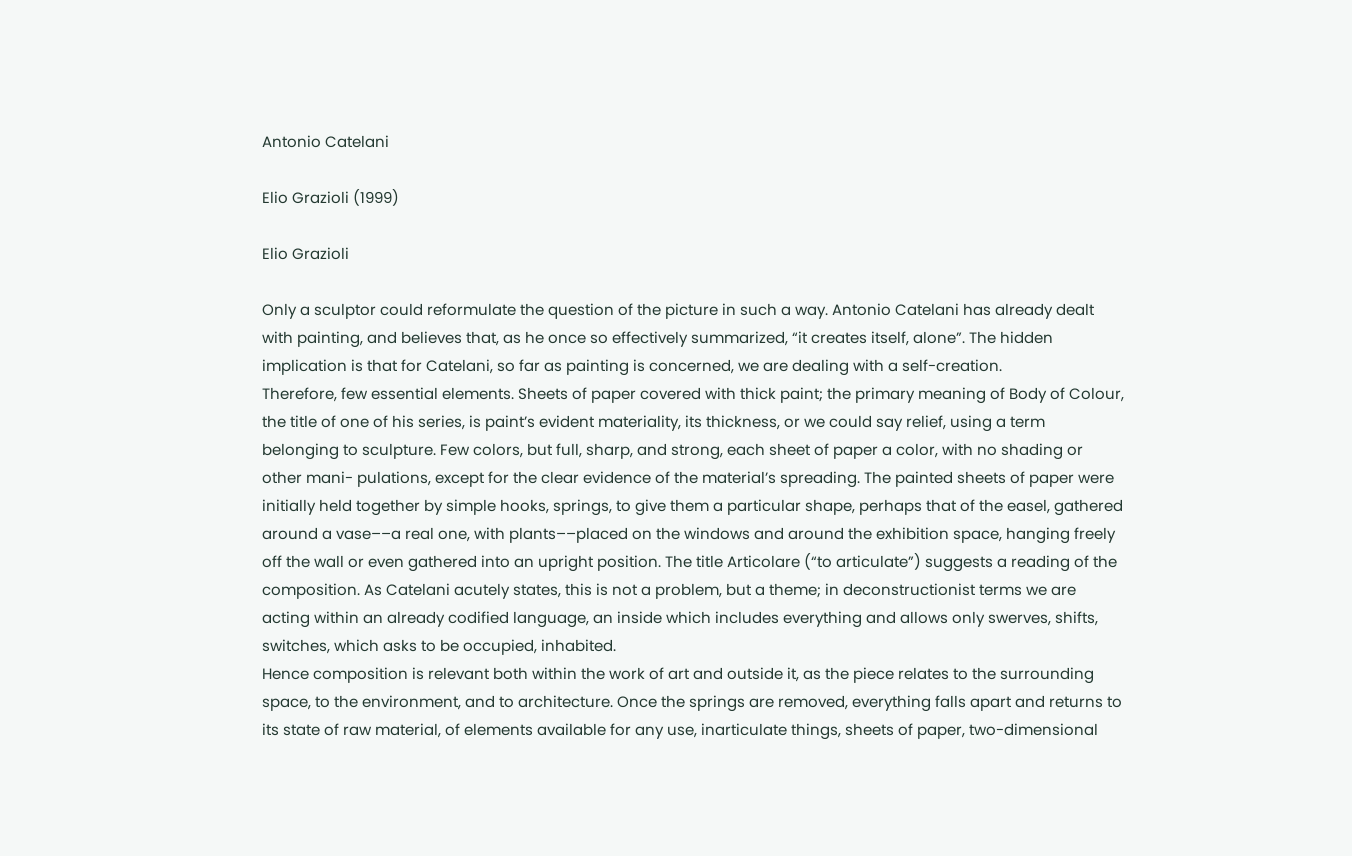Antonio Catelani

Elio Grazioli (1999)

Elio Grazioli

Only a sculptor could reformulate the question of the picture in such a way. Antonio Catelani has already dealt with painting, and believes that, as he once so effectively summarized, “it creates itself, alone”. The hidden implication is that for Catelani, so far as painting is concerned, we are dealing with a self-creation.
Therefore, few essential elements. Sheets of paper covered with thick paint; the primary meaning of Body of Colour, the title of one of his series, is paint’s evident materiality, its thickness, or we could say relief, using a term belonging to sculpture. Few colors, but full, sharp, and strong, each sheet of paper a color, with no shading or other mani- pulations, except for the clear evidence of the material’s spreading. The painted sheets of paper were initially held together by simple hooks, springs, to give them a particular shape, perhaps that of the easel, gathered around a vase––a real one, with plants––placed on the windows and around the exhibition space, hanging freely off the wall or even gathered into an upright position. The title Articolare (“to articulate”) suggests a reading of the composition. As Catelani acutely states, this is not a problem, but a theme; in deconstructionist terms we are acting within an already codified language, an inside which includes everything and allows only swerves, shifts, switches, which asks to be occupied, inhabited.
Hence composition is relevant both within the work of art and outside it, as the piece relates to the surrounding space, to the environment, and to architecture. Once the springs are removed, everything falls apart and returns to its state of raw material, of elements available for any use, inarticulate things, sheets of paper, two-dimensional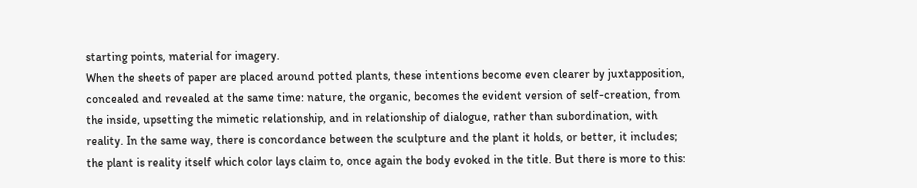starting points, material for imagery.
When the sheets of paper are placed around potted plants, these intentions become even clearer by juxtapposition, concealed and revealed at the same time: nature, the organic, becomes the evident version of self-creation, from the inside, upsetting the mimetic relationship, and in relationship of dialogue, rather than subordination, with reality. In the same way, there is concordance between the sculpture and the plant it holds, or better, it includes; the plant is reality itself which color lays claim to, once again the body evoked in the title. But there is more to this: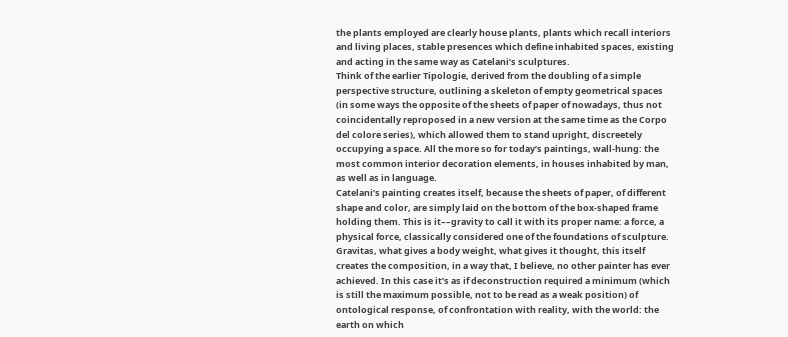the plants employed are clearly house plants, plants which recall interiors and living places, stable presences which define inhabited spaces, existing and acting in the same way as Catelani’s sculptures.
Think of the earlier Tipologie, derived from the doubling of a simple perspective structure, outlining a skeleton of empty geometrical spaces (in some ways the opposite of the sheets of paper of nowadays, thus not coincidentally reproposed in a new version at the same time as the Corpo del colore series), which allowed them to stand upright, discreetely occupying a space. All the more so for today’s paintings, wall-hung: the most common interior decoration elements, in houses inhabited by man, as well as in language.
Catelani’s painting creates itself, because the sheets of paper, of different shape and color, are simply laid on the bottom of the box-shaped frame holding them. This is it––gravity to call it with its proper name: a force, a physical force, classically considered one of the foundations of sculpture. Gravitas, what gives a body weight, what gives it thought, this itself creates the composition, in a way that, I believe, no other painter has ever achieved. In this case it’s as if deconstruction required a minimum (which is still the maximum possible, not to be read as a weak position) of ontological response, of confrontation with reality, with the world: the earth on which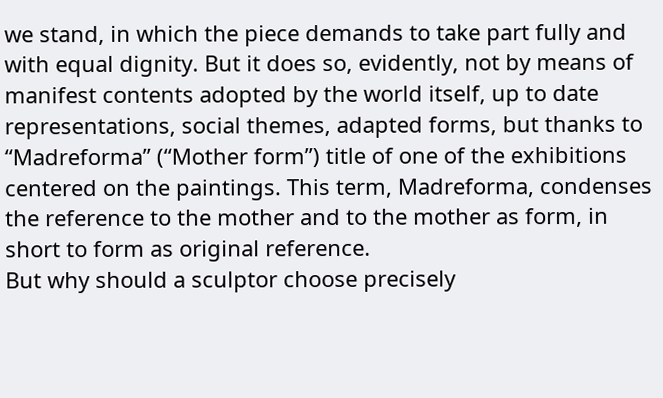we stand, in which the piece demands to take part fully and with equal dignity. But it does so, evidently, not by means of manifest contents adopted by the world itself, up to date representations, social themes, adapted forms, but thanks to “Madreforma” (“Mother form”) title of one of the exhibitions centered on the paintings. This term, Madreforma, condenses the reference to the mother and to the mother as form, in short to form as original reference.
But why should a sculptor choose precisely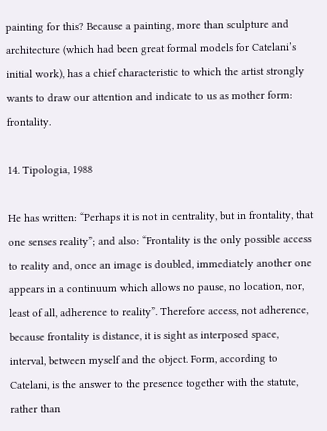painting for this? Because a painting, more than sculpture and architecture (which had been great formal models for Catelani’s initial work), has a chief characteristic to which the artist strongly wants to draw our attention and indicate to us as mother form: frontality.

14. Tipologia, 1988

He has written: “Perhaps it is not in centrality, but in frontality, that one senses reality”; and also: “Frontality is the only possible access to reality and, once an image is doubled, immediately another one appears in a continuum which allows no pause, no location, nor, least of all, adherence to reality”. Therefore access, not adherence, because frontality is distance, it is sight as interposed space, interval, between myself and the object. Form, according to Catelani, is the answer to the presence together with the statute, rather than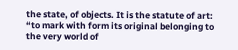the state, of objects. It is the statute of art: “to mark with form its original belonging to the very world of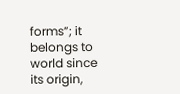forms”; it belongs to world since its origin,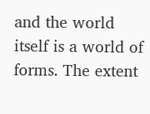and the world itself is a world of forms. The extent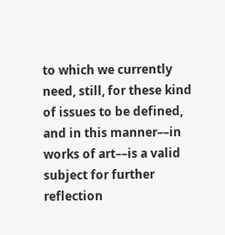to which we currently need, still, for these kind of issues to be defined, and in this manner––in works of art––is a valid subject for further reflection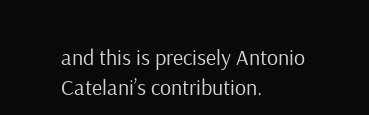and this is precisely Antonio Catelani’s contribution.